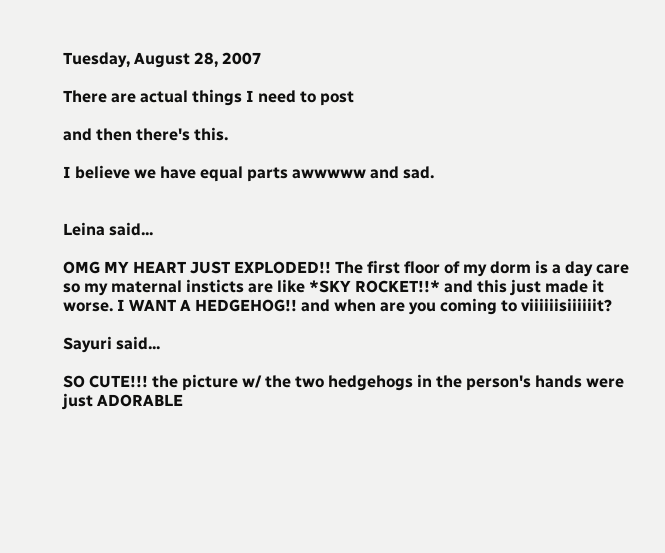Tuesday, August 28, 2007

There are actual things I need to post

and then there's this.

I believe we have equal parts awwwww and sad.


Leina said...

OMG MY HEART JUST EXPLODED!! The first floor of my dorm is a day care so my maternal insticts are like *SKY ROCKET!!* and this just made it worse. I WANT A HEDGEHOG!! and when are you coming to viiiiiisiiiiiit?

Sayuri said...

SO CUTE!!! the picture w/ the two hedgehogs in the person's hands were just ADORABLE